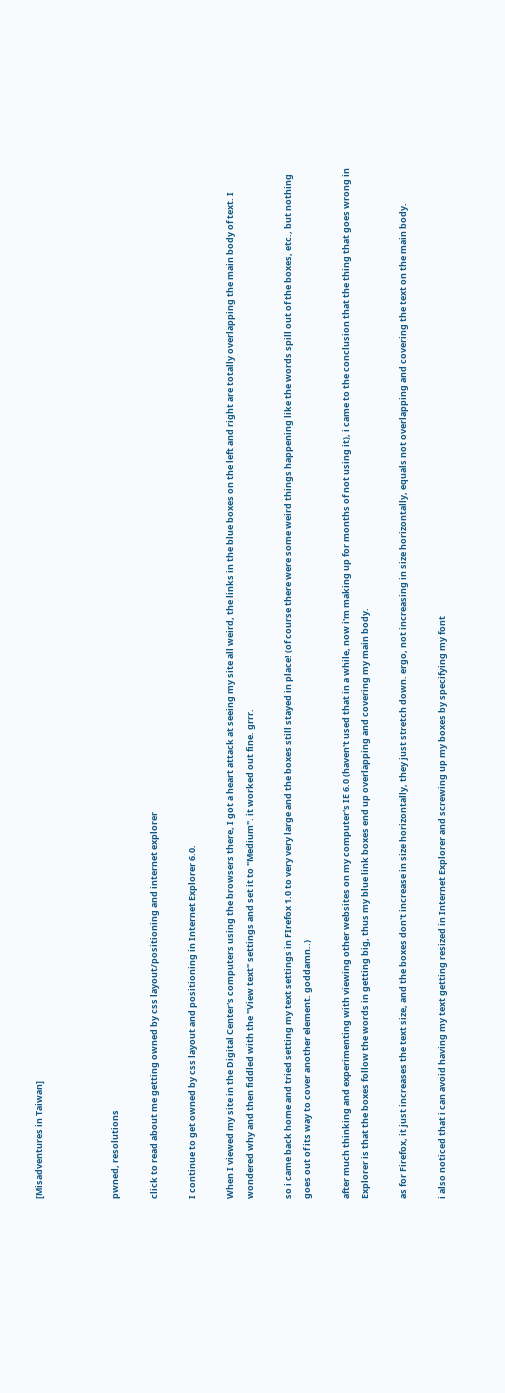[Misadventures in Taiwan]



pwned, resolutions

click to read about me getting owned by css layout/positioning and internet explorer

I continue to get owned by css layout and positioning in Internet Explorer 6.0.

When I viewed my site in the Digital Center's computers using the browsers there, I got a heart attack at seeing my site all weird, the links in the blue boxes on the left and right are totally overlapping the main body of text. I wondered why and then fiddled with the "View text" settings and set it to "Medium". it worked out fine. grrr.

so i came back home and tried setting my text settings in FIrefox 1.0 to very very large and the boxes still stayed in place! (of course there were some weird things happening like the words spill out of the boxes, etc., but nothing goes out of its way to cover another element. goddamn..)

after much thinking and experimenting with viewing other websites on my computer's IE 6.0 (haven't used that in a while, now i'm making up for months of not using it), i came to the conclusion that the thing that goes wrong in Explorer is that the boxes follow the words in getting big, thus my blue link boxes end up overlapping and covering my main body.

as for Firefox, it just increases the text size, and the boxes don't increase in size horizontally, they just stretch down. ergo, not increasing in size horizontally, equals not overlapping and covering the text on the main body.

i also noticed that i can avoid having my text getting resized in Internet Explorer and screwing up my boxes by specifying my font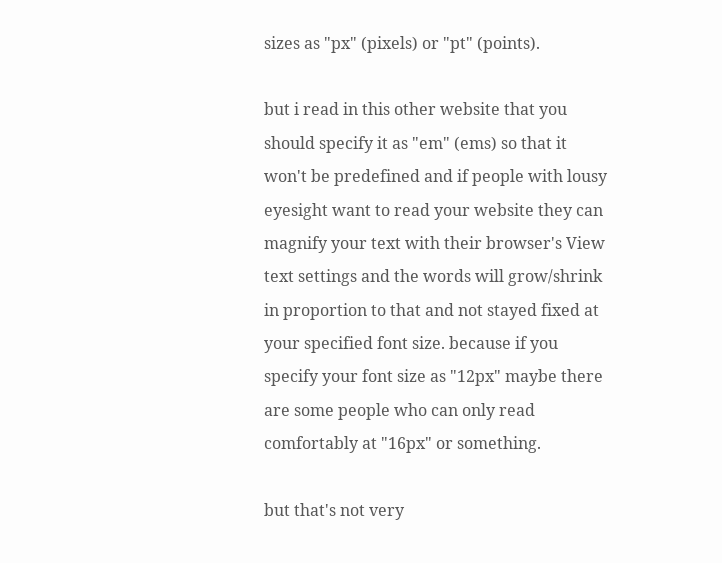sizes as "px" (pixels) or "pt" (points).

but i read in this other website that you should specify it as "em" (ems) so that it won't be predefined and if people with lousy eyesight want to read your website they can magnify your text with their browser's View text settings and the words will grow/shrink in proportion to that and not stayed fixed at your specified font size. because if you specify your font size as "12px" maybe there are some people who can only read comfortably at "16px" or something.

but that's not very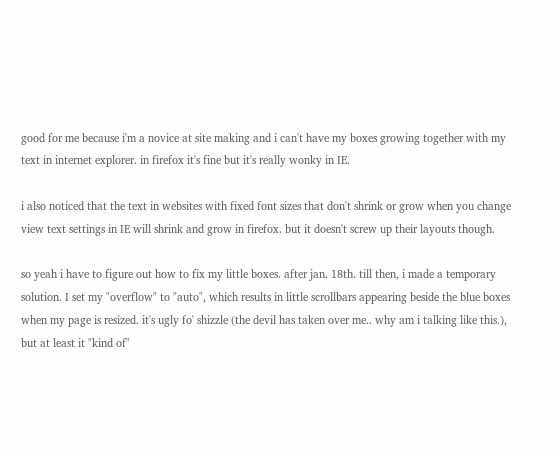good for me because i'm a novice at site making and i can't have my boxes growing together with my text in internet explorer. in firefox it's fine but it's really wonky in IE.

i also noticed that the text in websites with fixed font sizes that don't shrink or grow when you change view text settings in IE will shrink and grow in firefox. but it doesn't screw up their layouts though.

so yeah i have to figure out how to fix my little boxes. after jan. 18th. till then, i made a temporary solution. I set my "overflow" to "auto", which results in little scrollbars appearing beside the blue boxes when my page is resized. it's ugly fo' shizzle (the devil has taken over me.. why am i talking like this.), but at least it "kind of"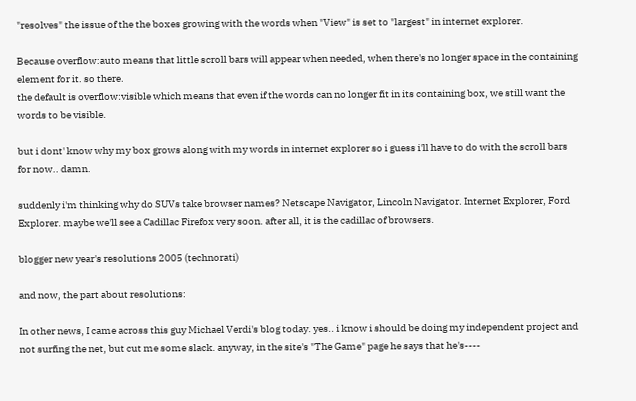"resolves" the issue of the the boxes growing with the words when "View" is set to "largest" in internet explorer.

Because overflow:auto means that little scroll bars will appear when needed, when there's no longer space in the containing element for it. so there.
the default is overflow:visible which means that even if the words can no longer fit in its containing box, we still want the words to be visible.

but i dont' know why my box grows along with my words in internet explorer so i guess i'll have to do with the scroll bars for now.. damn.

suddenly i'm thinking why do SUVs take browser names? Netscape Navigator, Lincoln Navigator. Internet Explorer, Ford Explorer. maybe we'll see a Cadillac Firefox very soon. after all, it is the cadillac of browsers.

blogger new year's resolutions 2005 (technorati)

and now, the part about resolutions:

In other news, I came across this guy Michael Verdi's blog today. yes.. i know i should be doing my independent project and not surfing the net, but cut me some slack. anyway, in the site's "The Game" page he says that he's----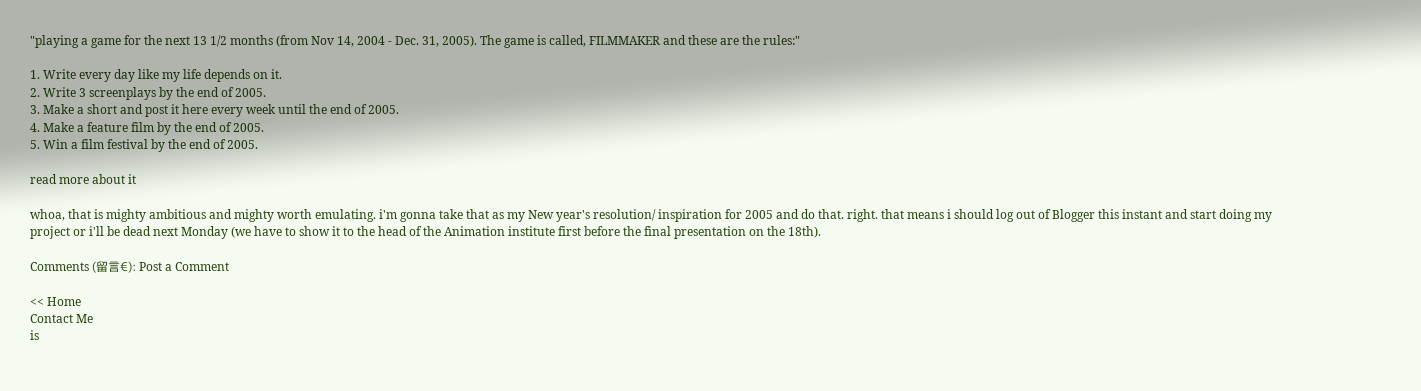"playing a game for the next 13 1/2 months (from Nov 14, 2004 - Dec. 31, 2005). The game is called, FILMMAKER and these are the rules:"

1. Write every day like my life depends on it.
2. Write 3 screenplays by the end of 2005.
3. Make a short and post it here every week until the end of 2005.
4. Make a feature film by the end of 2005.
5. Win a film festival by the end of 2005.

read more about it

whoa, that is mighty ambitious and mighty worth emulating. i'm gonna take that as my New year's resolution/ inspiration for 2005 and do that. right. that means i should log out of Blogger this instant and start doing my project or i'll be dead next Monday (we have to show it to the head of the Animation institute first before the final presentation on the 18th).

Comments (留言€): Post a Comment

<< Home
Contact Me
is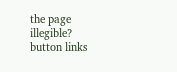the page illegible?
button links